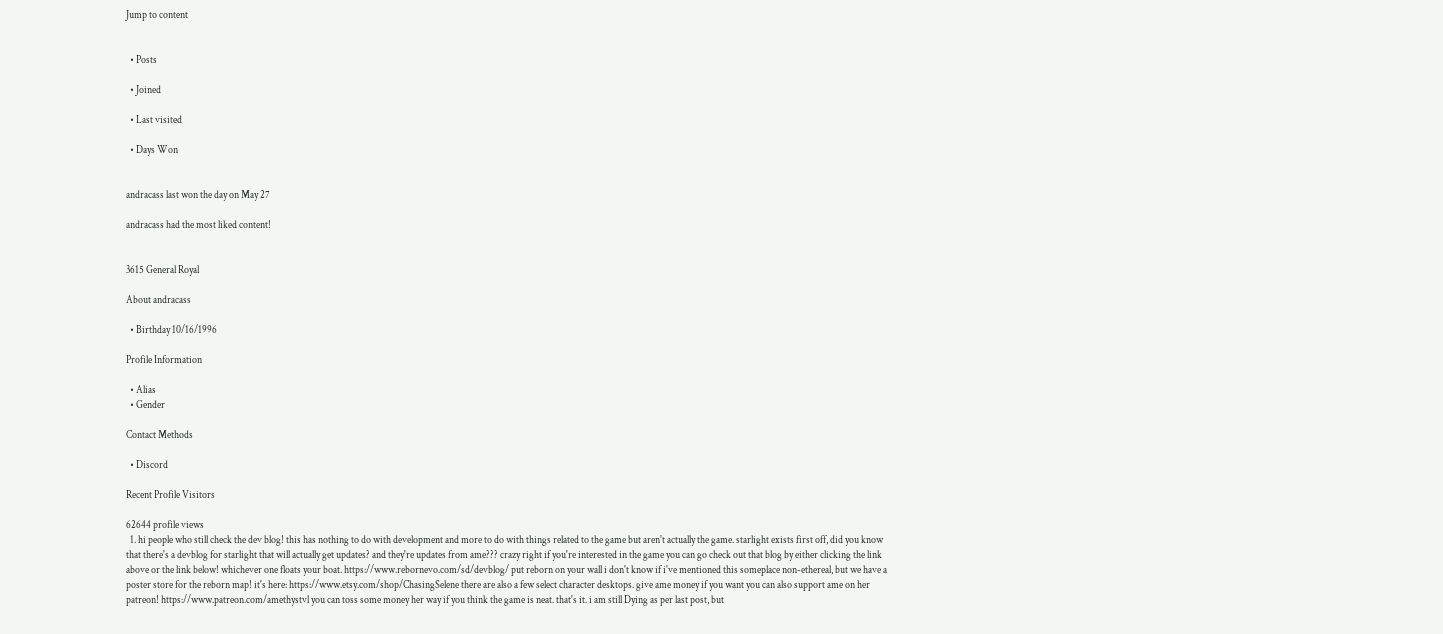Jump to content


  • Posts

  • Joined

  • Last visited

  • Days Won


andracass last won the day on May 27

andracass had the most liked content!


3615 General Royal

About andracass

  • Birthday 10/16/1996

Profile Information

  • Alias
  • Gender

Contact Methods

  • Discord

Recent Profile Visitors

62644 profile views
  1. hi people who still check the dev blog! this has nothing to do with development and more to do with things related to the game but aren't actually the game. starlight exists first off, did you know that there's a devblog for starlight that will actually get updates? and they're updates from ame??? crazy right if you're interested in the game you can go check out that blog by either clicking the link above or the link below! whichever one floats your boat. https://www.rebornevo.com/sd/devblog/ put reborn on your wall i don't know if i've mentioned this someplace non-ethereal, but we have a poster store for the reborn map! it's here: https://www.etsy.com/shop/ChasingSelene there are also a few select character desktops. give ame money if you want you can also support ame on her patreon! https://www.patreon.com/amethystvl you can toss some money her way if you think the game is neat. that's it. i am still Dying as per last post, but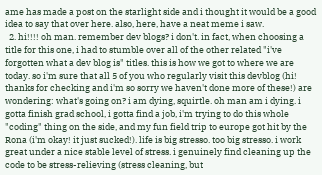ame has made a post on the starlight side and i thought it would be a good idea to say that over here. also, here, have a neat meme i saw.
  2. hi!!!! oh man. remember dev blogs? i don't. in fact, when choosing a title for this one, i had to stumble over all of the other related "i've forgotten what a dev blog is" titles. this is how we got to where we are today. so i'm sure that all 5 of you who regularly visit this devblog (hi! thanks for checking and i'm so sorry we haven't done more of these!) are wondering: what's going on? i am dying, squirtle. oh man am i dying. i gotta finish grad school, i gotta find a job, i'm trying to do this whole "coding" thing on the side, and my fun field trip to europe got hit by the Rona (i'm okay! it just sucked!). life is big stresso. too big stresso. i work great under a nice stable level of stress. i genuinely find cleaning up the code to be stress-relieving (stress cleaning, but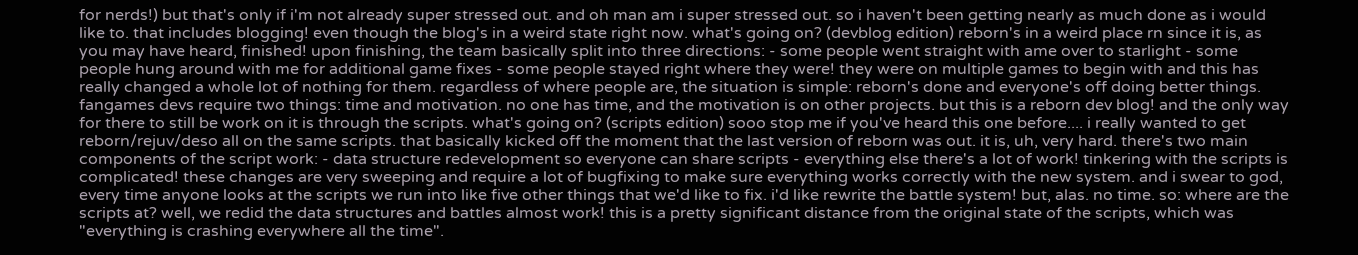for nerds!) but that's only if i'm not already super stressed out. and oh man am i super stressed out. so i haven't been getting nearly as much done as i would like to. that includes blogging! even though the blog's in a weird state right now. what's going on? (devblog edition) reborn's in a weird place rn since it is, as you may have heard, finished! upon finishing, the team basically split into three directions: - some people went straight with ame over to starlight - some people hung around with me for additional game fixes - some people stayed right where they were! they were on multiple games to begin with and this has really changed a whole lot of nothing for them. regardless of where people are, the situation is simple: reborn's done and everyone's off doing better things. fangames devs require two things: time and motivation. no one has time, and the motivation is on other projects. but this is a reborn dev blog! and the only way for there to still be work on it is through the scripts. what's going on? (scripts edition) sooo stop me if you've heard this one before.... i really wanted to get reborn/rejuv/deso all on the same scripts. that basically kicked off the moment that the last version of reborn was out. it is, uh, very hard. there's two main components of the script work: - data structure redevelopment so everyone can share scripts - everything else there's a lot of work! tinkering with the scripts is complicated! these changes are very sweeping and require a lot of bugfixing to make sure everything works correctly with the new system. and i swear to god, every time anyone looks at the scripts we run into like five other things that we'd like to fix. i'd like rewrite the battle system! but, alas. no time. so: where are the scripts at? well, we redid the data structures and battles almost work! this is a pretty significant distance from the original state of the scripts, which was "everything is crashing everywhere all the time".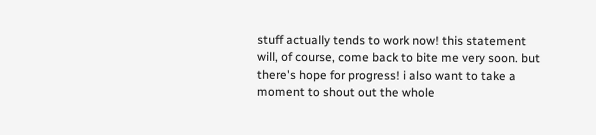stuff actually tends to work now! this statement will, of course, come back to bite me very soon. but there's hope for progress! i also want to take a moment to shout out the whole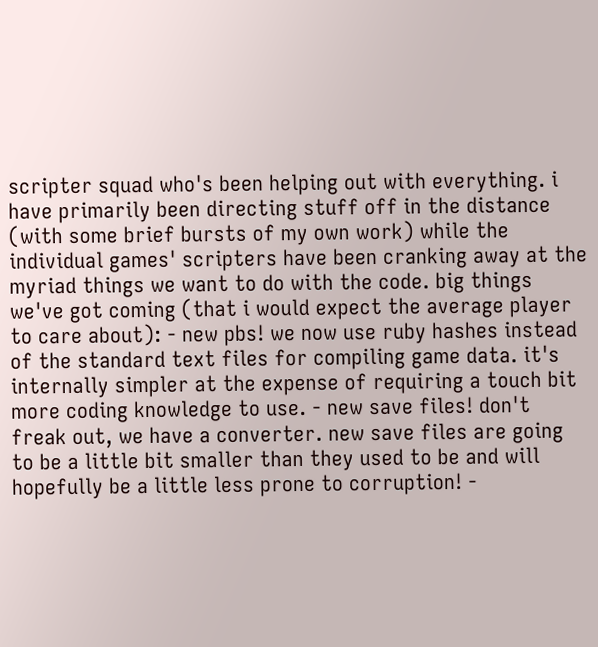scripter squad who's been helping out with everything. i have primarily been directing stuff off in the distance (with some brief bursts of my own work) while the individual games' scripters have been cranking away at the myriad things we want to do with the code. big things we've got coming (that i would expect the average player to care about): - new pbs! we now use ruby hashes instead of the standard text files for compiling game data. it's internally simpler at the expense of requiring a touch bit more coding knowledge to use. - new save files! don't freak out, we have a converter. new save files are going to be a little bit smaller than they used to be and will hopefully be a little less prone to corruption! -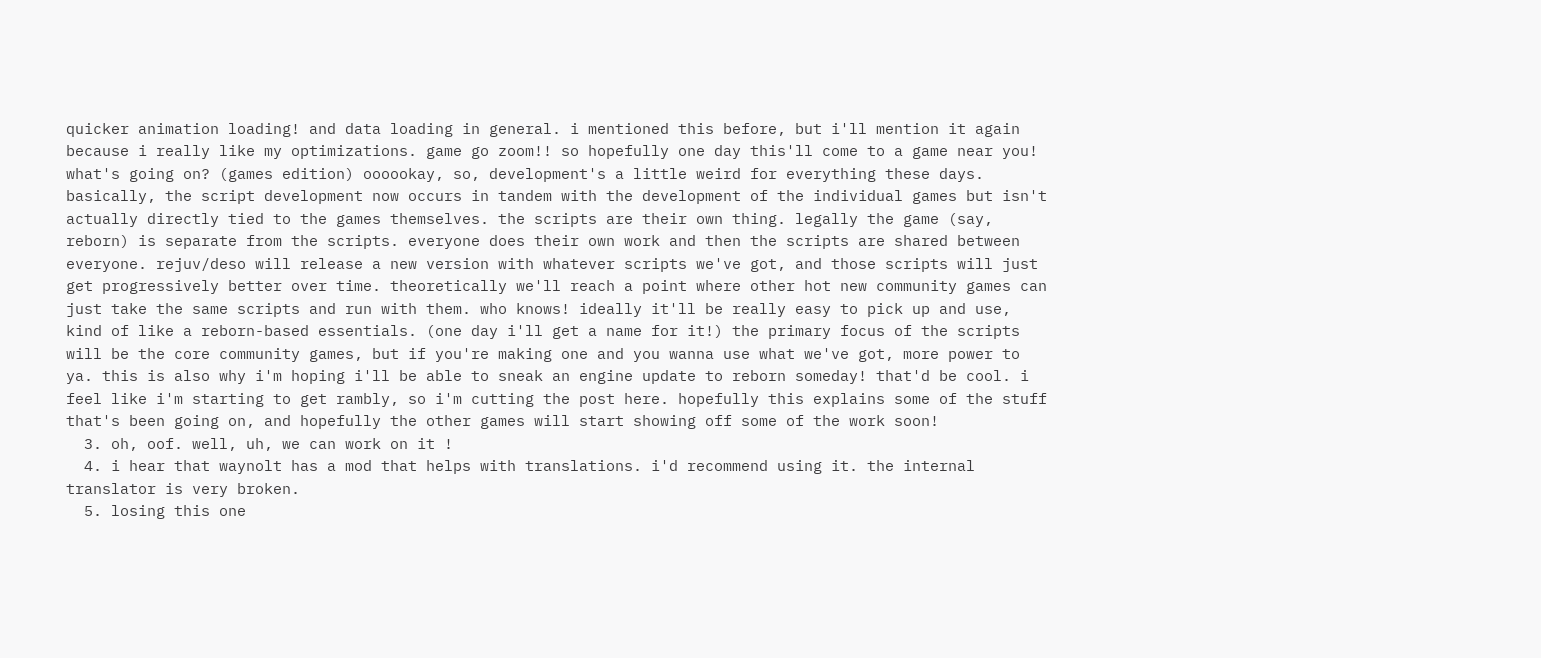quicker animation loading! and data loading in general. i mentioned this before, but i'll mention it again because i really like my optimizations. game go zoom!! so hopefully one day this'll come to a game near you! what's going on? (games edition) oooookay, so, development's a little weird for everything these days. basically, the script development now occurs in tandem with the development of the individual games but isn't actually directly tied to the games themselves. the scripts are their own thing. legally the game (say, reborn) is separate from the scripts. everyone does their own work and then the scripts are shared between everyone. rejuv/deso will release a new version with whatever scripts we've got, and those scripts will just get progressively better over time. theoretically we'll reach a point where other hot new community games can just take the same scripts and run with them. who knows! ideally it'll be really easy to pick up and use, kind of like a reborn-based essentials. (one day i'll get a name for it!) the primary focus of the scripts will be the core community games, but if you're making one and you wanna use what we've got, more power to ya. this is also why i'm hoping i'll be able to sneak an engine update to reborn someday! that'd be cool. i feel like i'm starting to get rambly, so i'm cutting the post here. hopefully this explains some of the stuff that's been going on, and hopefully the other games will start showing off some of the work soon!
  3. oh, oof. well, uh, we can work on it !
  4. i hear that waynolt has a mod that helps with translations. i'd recommend using it. the internal translator is very broken.
  5. losing this one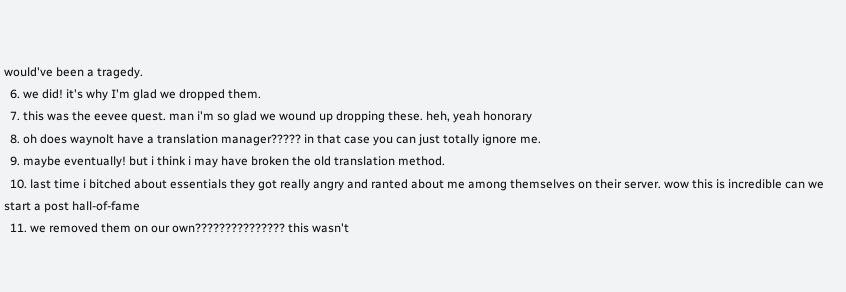would've been a tragedy.
  6. we did! it's why I'm glad we dropped them.
  7. this was the eevee quest. man i'm so glad we wound up dropping these. heh, yeah honorary
  8. oh does waynolt have a translation manager????? in that case you can just totally ignore me.
  9. maybe eventually! but i think i may have broken the old translation method.
  10. last time i bitched about essentials they got really angry and ranted about me among themselves on their server. wow this is incredible can we start a post hall-of-fame
  11. we removed them on our own??????????????? this wasn't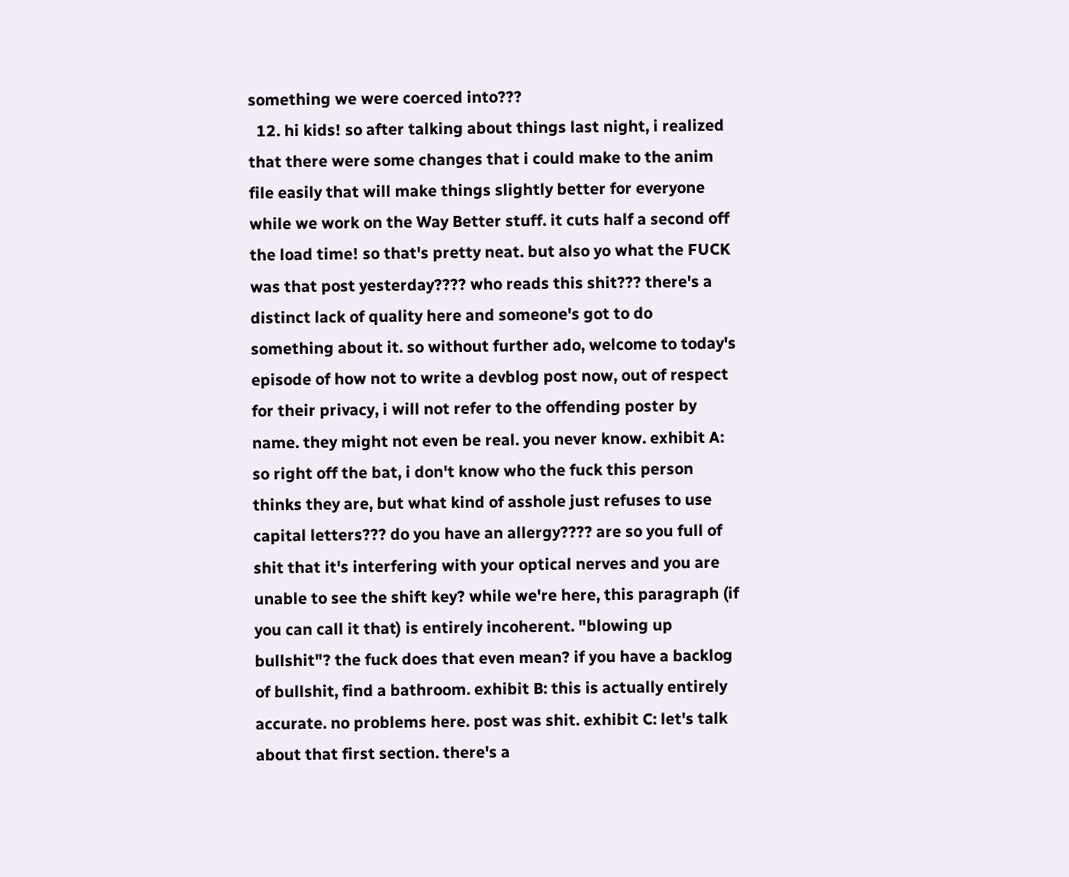something we were coerced into???
  12. hi kids! so after talking about things last night, i realized that there were some changes that i could make to the anim file easily that will make things slightly better for everyone while we work on the Way Better stuff. it cuts half a second off the load time! so that's pretty neat. but also yo what the FUCK was that post yesterday???? who reads this shit??? there's a distinct lack of quality here and someone's got to do something about it. so without further ado, welcome to today's episode of how not to write a devblog post now, out of respect for their privacy, i will not refer to the offending poster by name. they might not even be real. you never know. exhibit A: so right off the bat, i don't know who the fuck this person thinks they are, but what kind of asshole just refuses to use capital letters??? do you have an allergy???? are so you full of shit that it's interfering with your optical nerves and you are unable to see the shift key? while we're here, this paragraph (if you can call it that) is entirely incoherent. "blowing up bullshit"? the fuck does that even mean? if you have a backlog of bullshit, find a bathroom. exhibit B: this is actually entirely accurate. no problems here. post was shit. exhibit C: let's talk about that first section. there's a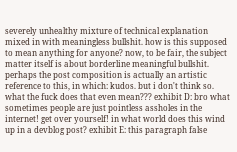severely unhealthy mixture of technical explanation mixed in with meaningless bullshit. how is this supposed to mean anything for anyone? now, to be fair, the subject matter itself is about borderline meaningful bullshit. perhaps the post composition is actually an artistic reference to this, in which: kudos. but i don't think so. what the fuck does that even mean??? exhibit D: bro what sometimes people are just pointless assholes in the internet! get over yourself! in what world does this wind up in a devblog post? exhibit E: this paragraph false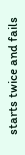starts twice and fails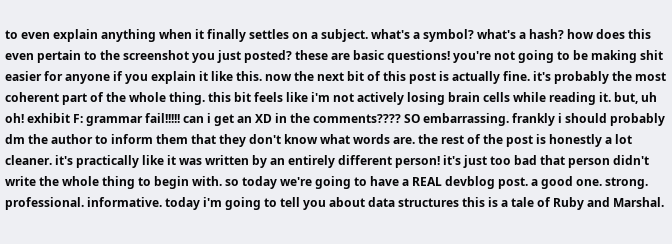to even explain anything when it finally settles on a subject. what's a symbol? what's a hash? how does this even pertain to the screenshot you just posted? these are basic questions! you're not going to be making shit easier for anyone if you explain it like this. now the next bit of this post is actually fine. it's probably the most coherent part of the whole thing. this bit feels like i'm not actively losing brain cells while reading it. but, uh oh! exhibit F: grammar fail!!!!! can i get an XD in the comments???? SO embarrassing. frankly i should probably dm the author to inform them that they don't know what words are. the rest of the post is honestly a lot cleaner. it's practically like it was written by an entirely different person! it's just too bad that person didn't write the whole thing to begin with. so today we're going to have a REAL devblog post. a good one. strong. professional. informative. today i'm going to tell you about data structures this is a tale of Ruby and Marshal.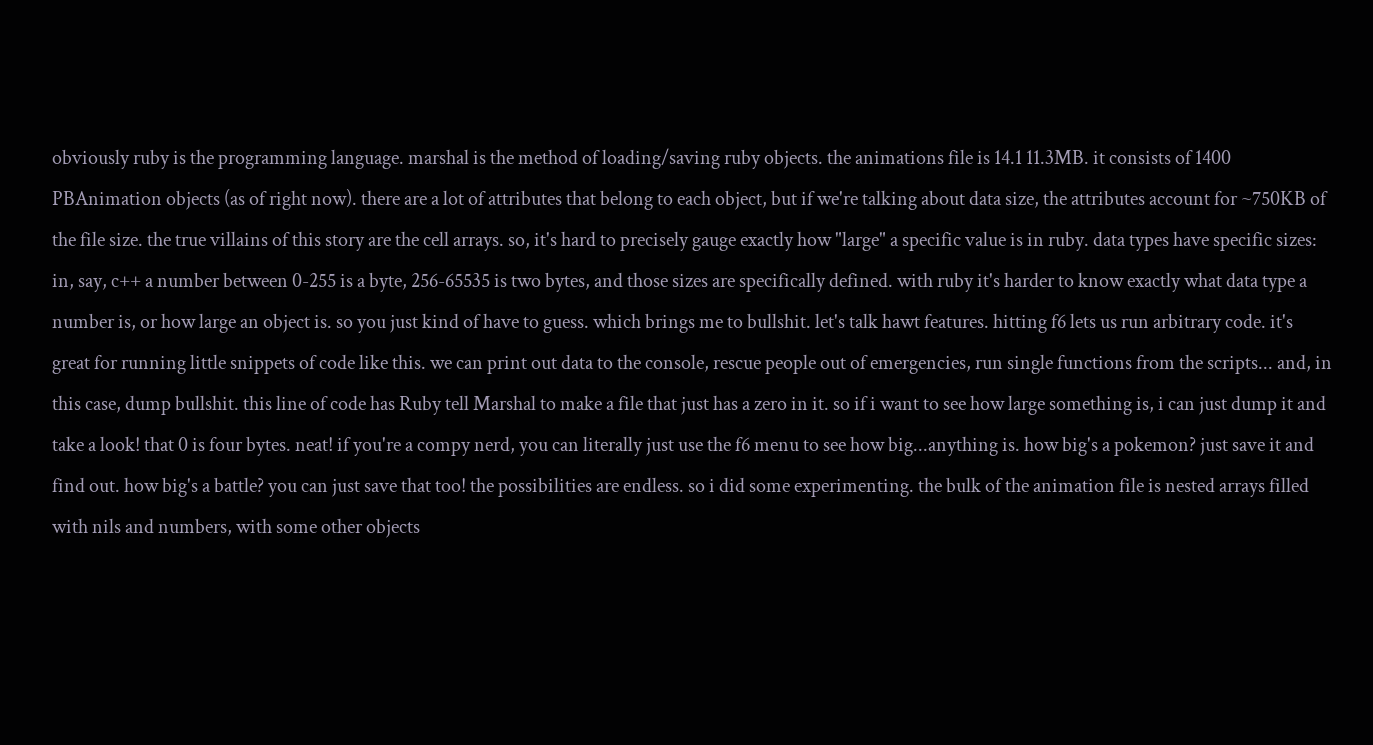obviously ruby is the programming language. marshal is the method of loading/saving ruby objects. the animations file is 14.1 11.3MB. it consists of 1400 PBAnimation objects (as of right now). there are a lot of attributes that belong to each object, but if we're talking about data size, the attributes account for ~750KB of the file size. the true villains of this story are the cell arrays. so, it's hard to precisely gauge exactly how "large" a specific value is in ruby. data types have specific sizes: in, say, c++ a number between 0-255 is a byte, 256-65535 is two bytes, and those sizes are specifically defined. with ruby it's harder to know exactly what data type a number is, or how large an object is. so you just kind of have to guess. which brings me to bullshit. let's talk hawt features. hitting f6 lets us run arbitrary code. it's great for running little snippets of code like this. we can print out data to the console, rescue people out of emergencies, run single functions from the scripts... and, in this case, dump bullshit. this line of code has Ruby tell Marshal to make a file that just has a zero in it. so if i want to see how large something is, i can just dump it and take a look! that 0 is four bytes. neat! if you're a compy nerd, you can literally just use the f6 menu to see how big...anything is. how big's a pokemon? just save it and find out. how big's a battle? you can just save that too! the possibilities are endless. so i did some experimenting. the bulk of the animation file is nested arrays filled with nils and numbers, with some other objects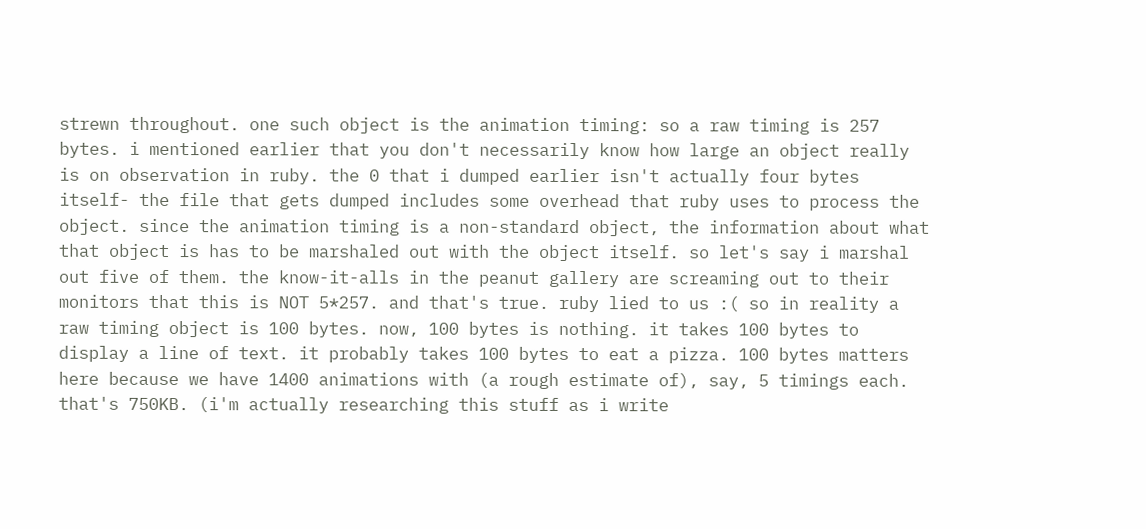strewn throughout. one such object is the animation timing: so a raw timing is 257 bytes. i mentioned earlier that you don't necessarily know how large an object really is on observation in ruby. the 0 that i dumped earlier isn't actually four bytes itself- the file that gets dumped includes some overhead that ruby uses to process the object. since the animation timing is a non-standard object, the information about what that object is has to be marshaled out with the object itself. so let's say i marshal out five of them. the know-it-alls in the peanut gallery are screaming out to their monitors that this is NOT 5*257. and that's true. ruby lied to us :( so in reality a raw timing object is 100 bytes. now, 100 bytes is nothing. it takes 100 bytes to display a line of text. it probably takes 100 bytes to eat a pizza. 100 bytes matters here because we have 1400 animations with (a rough estimate of), say, 5 timings each. that's 750KB. (i'm actually researching this stuff as i write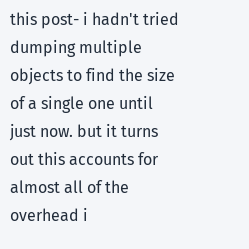this post- i hadn't tried dumping multiple objects to find the size of a single one until just now. but it turns out this accounts for almost all of the overhead i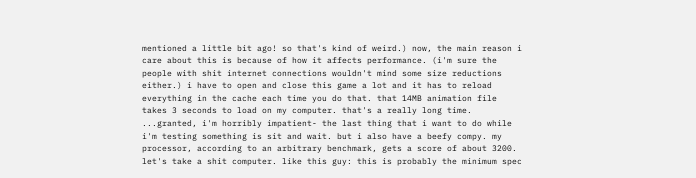mentioned a little bit ago! so that's kind of weird.) now, the main reason i care about this is because of how it affects performance. (i'm sure the people with shit internet connections wouldn't mind some size reductions either.) i have to open and close this game a lot and it has to reload everything in the cache each time you do that. that 14MB animation file takes 3 seconds to load on my computer. that's a really long time. ...granted, i'm horribly impatient- the last thing that i want to do while i'm testing something is sit and wait. but i also have a beefy compy. my processor, according to an arbitrary benchmark, gets a score of about 3200. let's take a shit computer. like this guy: this is probably the minimum spec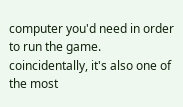computer you'd need in order to run the game. coincidentally, it's also one of the most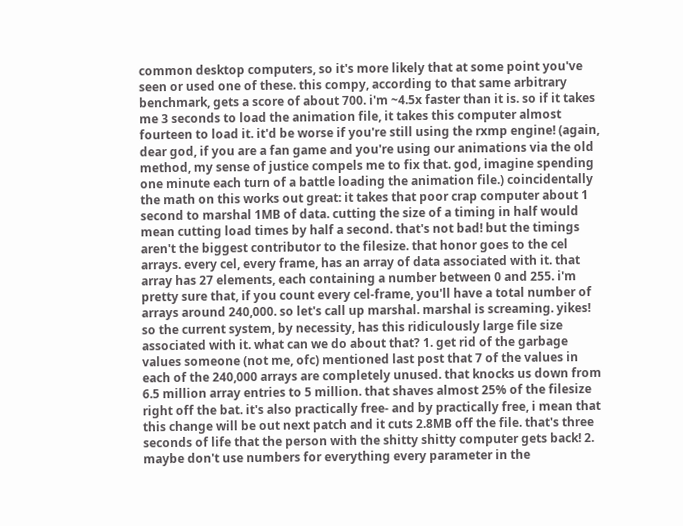common desktop computers, so it's more likely that at some point you've seen or used one of these. this compy, according to that same arbitrary benchmark, gets a score of about 700. i'm ~4.5x faster than it is. so if it takes me 3 seconds to load the animation file, it takes this computer almost fourteen to load it. it'd be worse if you're still using the rxmp engine! (again, dear god, if you are a fan game and you're using our animations via the old method, my sense of justice compels me to fix that. god, imagine spending one minute each turn of a battle loading the animation file.) coincidentally the math on this works out great: it takes that poor crap computer about 1 second to marshal 1MB of data. cutting the size of a timing in half would mean cutting load times by half a second. that's not bad! but the timings aren't the biggest contributor to the filesize. that honor goes to the cel arrays. every cel, every frame, has an array of data associated with it. that array has 27 elements, each containing a number between 0 and 255. i'm pretty sure that, if you count every cel-frame, you'll have a total number of arrays around 240,000. so let's call up marshal. marshal is screaming. yikes! so the current system, by necessity, has this ridiculously large file size associated with it. what can we do about that? 1. get rid of the garbage values someone (not me, ofc) mentioned last post that 7 of the values in each of the 240,000 arrays are completely unused. that knocks us down from 6.5 million array entries to 5 million. that shaves almost 25% of the filesize right off the bat. it's also practically free- and by practically free, i mean that this change will be out next patch and it cuts 2.8MB off the file. that's three seconds of life that the person with the shitty shitty computer gets back! 2. maybe don't use numbers for everything every parameter in the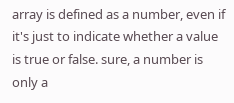array is defined as a number, even if it's just to indicate whether a value is true or false. sure, a number is only a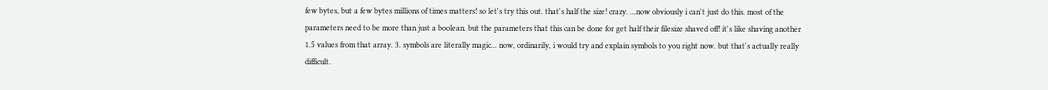few bytes, but a few bytes millions of times matters! so let's try this out. that's half the size! crazy. ...now obviously i can't just do this. most of the parameters need to be more than just a boolean. but the parameters that this can be done for get half their filesize shaved off! it's like shaving another 1.5 values from that array. 3. symbols are literally magic... now, ordinarily, i would try and explain symbols to you right now. but that's actually really difficult.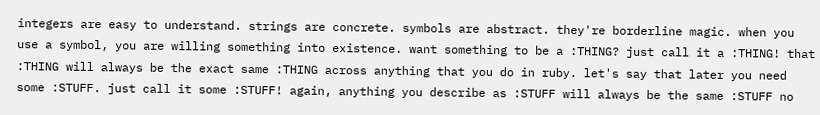integers are easy to understand. strings are concrete. symbols are abstract. they're borderline magic. when you use a symbol, you are willing something into existence. want something to be a :THING? just call it a :THING! that :THING will always be the exact same :THING across anything that you do in ruby. let's say that later you need some :STUFF. just call it some :STUFF! again, anything you describe as :STUFF will always be the same :STUFF no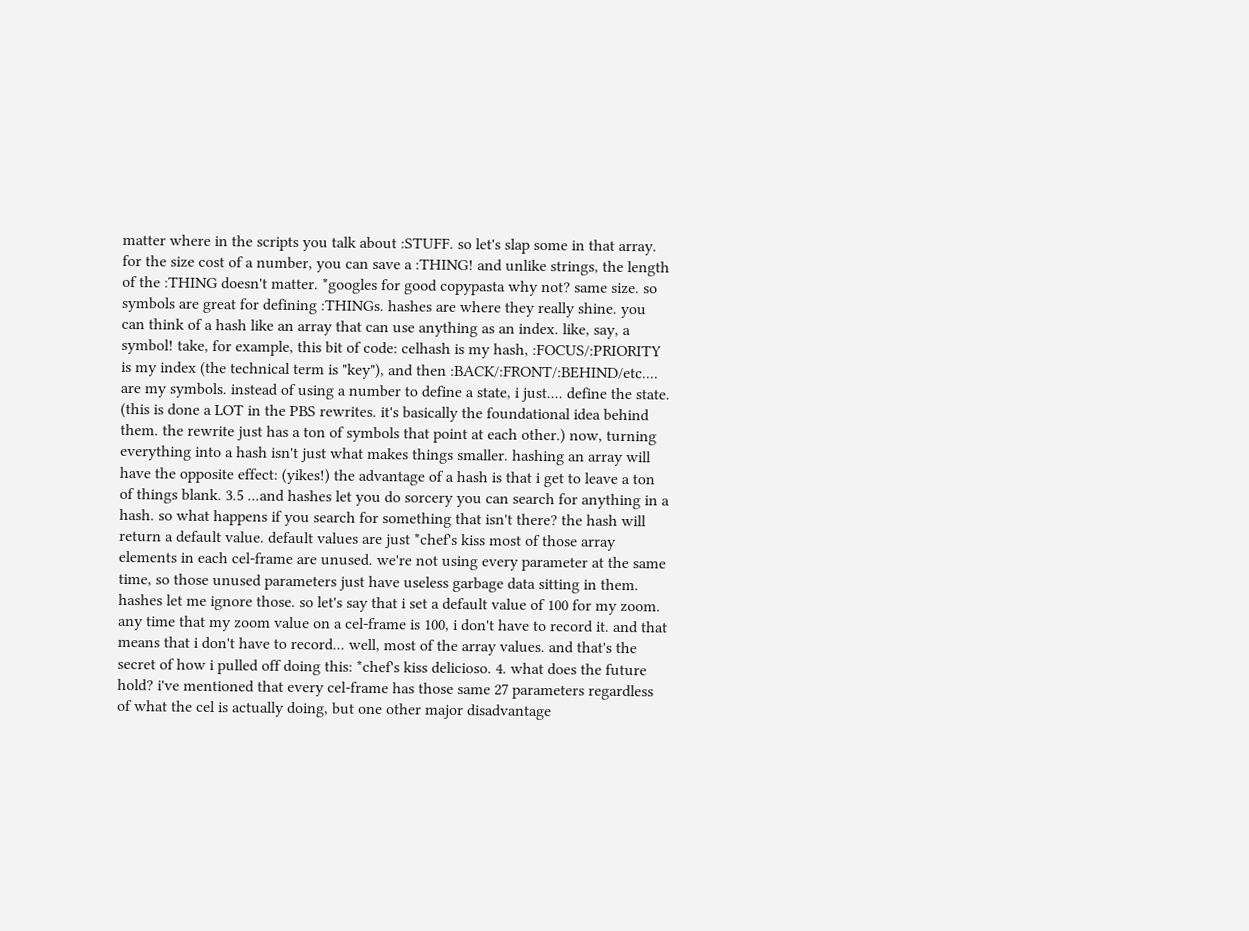matter where in the scripts you talk about :STUFF. so let's slap some in that array. for the size cost of a number, you can save a :THING! and unlike strings, the length of the :THING doesn't matter. *googles for good copypasta why not? same size. so symbols are great for defining :THINGs. hashes are where they really shine. you can think of a hash like an array that can use anything as an index. like, say, a symbol! take, for example, this bit of code: celhash is my hash, :FOCUS/:PRIORITY is my index (the technical term is "key"), and then :BACK/:FRONT/:BEHIND/etc.... are my symbols. instead of using a number to define a state, i just.... define the state. (this is done a LOT in the PBS rewrites. it's basically the foundational idea behind them. the rewrite just has a ton of symbols that point at each other.) now, turning everything into a hash isn't just what makes things smaller. hashing an array will have the opposite effect: (yikes!) the advantage of a hash is that i get to leave a ton of things blank. 3.5 ...and hashes let you do sorcery you can search for anything in a hash. so what happens if you search for something that isn't there? the hash will return a default value. default values are just *chef's kiss most of those array elements in each cel-frame are unused. we're not using every parameter at the same time, so those unused parameters just have useless garbage data sitting in them. hashes let me ignore those. so let's say that i set a default value of 100 for my zoom. any time that my zoom value on a cel-frame is 100, i don't have to record it. and that means that i don't have to record... well, most of the array values. and that's the secret of how i pulled off doing this: *chef's kiss delicioso. 4. what does the future hold? i've mentioned that every cel-frame has those same 27 parameters regardless of what the cel is actually doing, but one other major disadvantage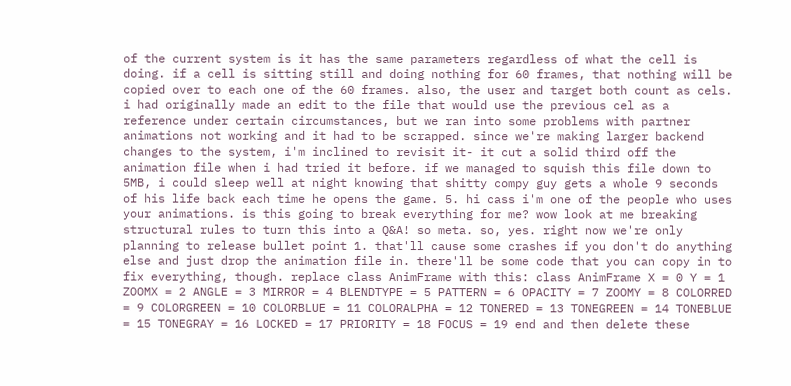of the current system is it has the same parameters regardless of what the cell is doing. if a cell is sitting still and doing nothing for 60 frames, that nothing will be copied over to each one of the 60 frames. also, the user and target both count as cels. i had originally made an edit to the file that would use the previous cel as a reference under certain circumstances, but we ran into some problems with partner animations not working and it had to be scrapped. since we're making larger backend changes to the system, i'm inclined to revisit it- it cut a solid third off the animation file when i had tried it before. if we managed to squish this file down to 5MB, i could sleep well at night knowing that shitty compy guy gets a whole 9 seconds of his life back each time he opens the game. 5. hi cass i'm one of the people who uses your animations. is this going to break everything for me? wow look at me breaking structural rules to turn this into a Q&A! so meta. so, yes. right now we're only planning to release bullet point 1. that'll cause some crashes if you don't do anything else and just drop the animation file in. there'll be some code that you can copy in to fix everything, though. replace class AnimFrame with this: class AnimFrame X = 0 Y = 1 ZOOMX = 2 ANGLE = 3 MIRROR = 4 BLENDTYPE = 5 PATTERN = 6 OPACITY = 7 ZOOMY = 8 COLORRED = 9 COLORGREEN = 10 COLORBLUE = 11 COLORALPHA = 12 TONERED = 13 TONEGREEN = 14 TONEBLUE = 15 TONEGRAY = 16 LOCKED = 17 PRIORITY = 18 FOCUS = 19 end and then delete these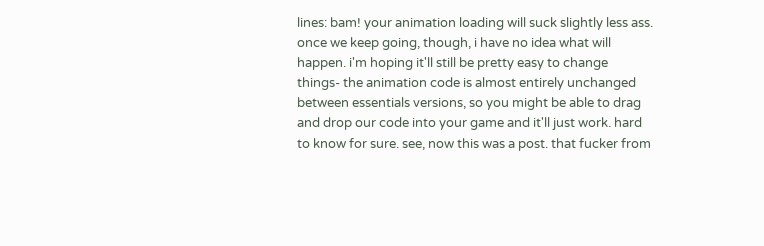lines: bam! your animation loading will suck slightly less ass. once we keep going, though, i have no idea what will happen. i'm hoping it'll still be pretty easy to change things- the animation code is almost entirely unchanged between essentials versions, so you might be able to drag and drop our code into your game and it'll just work. hard to know for sure. see, now this was a post. that fucker from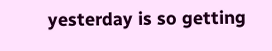yesterday is so getting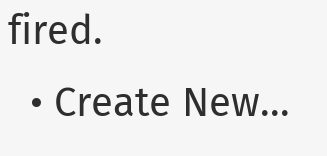fired.
  • Create New...